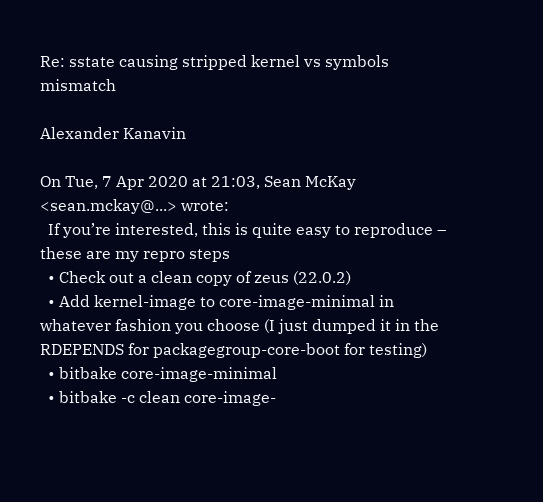Re: sstate causing stripped kernel vs symbols mismatch

Alexander Kanavin

On Tue, 7 Apr 2020 at 21:03, Sean McKay <sean.mckay@...> wrote:
  If you’re interested, this is quite easy to reproduce – these are my repro steps
  • Check out a clean copy of zeus (22.0.2)
  • Add kernel-image to core-image-minimal in whatever fashion you choose (I just dumped it in the RDEPENDS for packagegroup-core-boot for testing)
  • bitbake core-image-minimal
  • bitbake -c clean core-image-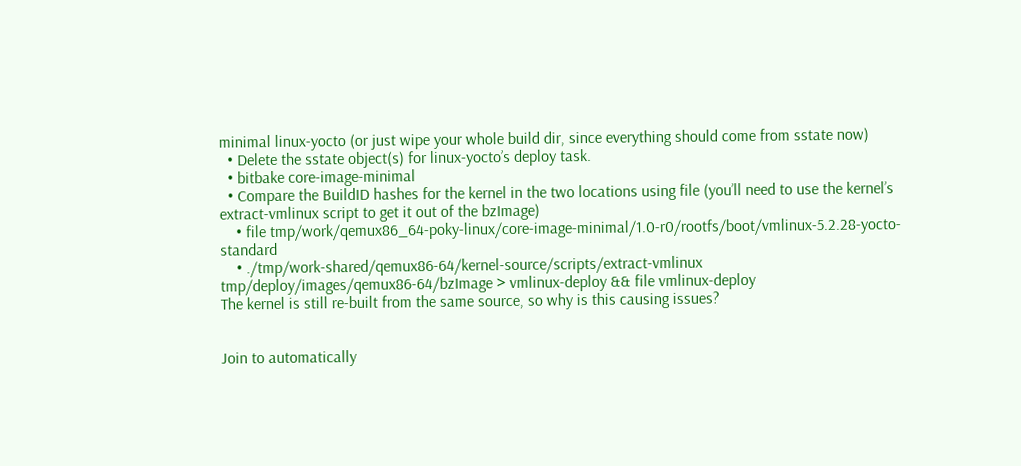minimal linux-yocto (or just wipe your whole build dir, since everything should come from sstate now)
  • Delete the sstate object(s) for linux-yocto’s deploy task.
  • bitbake core-image-minimal
  • Compare the BuildID hashes for the kernel in the two locations using file (you’ll need to use the kernel’s extract-vmlinux script to get it out of the bzImage)
    • file tmp/work/qemux86_64-poky-linux/core-image-minimal/1.0-r0/rootfs/boot/vmlinux-5.2.28-yocto-standard
    • ./tmp/work-shared/qemux86-64/kernel-source/scripts/extract-vmlinux tmp/deploy/images/qemux86-64/bzImage > vmlinux-deploy && file vmlinux-deploy
The kernel is still re-built from the same source, so why is this causing issues?


Join to automatically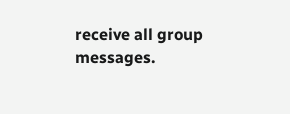receive all group messages.